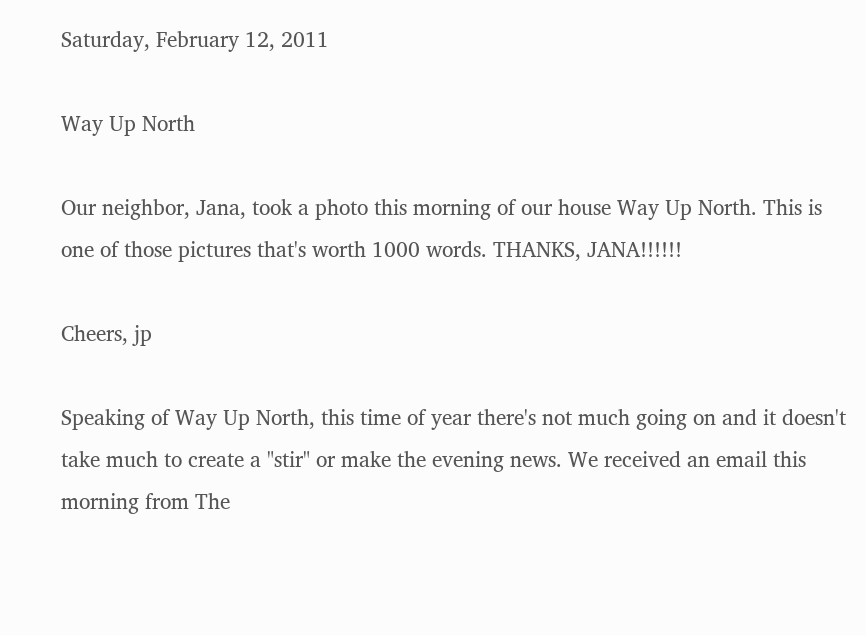Saturday, February 12, 2011

Way Up North

Our neighbor, Jana, took a photo this morning of our house Way Up North. This is one of those pictures that's worth 1000 words. THANKS, JANA!!!!!!

Cheers, jp

Speaking of Way Up North, this time of year there's not much going on and it doesn't take much to create a "stir" or make the evening news. We received an email this morning from The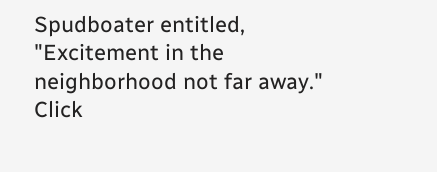Spudboater entitled, "Excitement in the neighborhood not far away." Click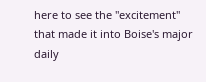here to see the "excitement" that made it into Boise's major daily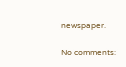newspaper.

No comments: